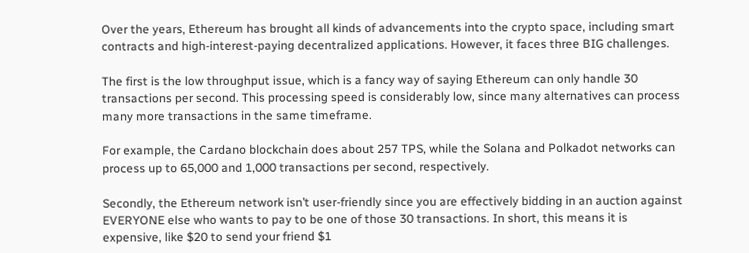Over the years, Ethereum has brought all kinds of advancements into the crypto space, including smart contracts and high-interest-paying decentralized applications. However, it faces three BIG challenges.

The first is the low throughput issue, which is a fancy way of saying Ethereum can only handle 30 transactions per second. This processing speed is considerably low, since many alternatives can process many more transactions in the same timeframe.

For example, the Cardano blockchain does about 257 TPS, while the Solana and Polkadot networks can process up to 65,000 and 1,000 transactions per second, respectively.

Secondly, the Ethereum network isn’t user-friendly since you are effectively bidding in an auction against EVERYONE else who wants to pay to be one of those 30 transactions. In short, this means it is expensive, like $20 to send your friend $1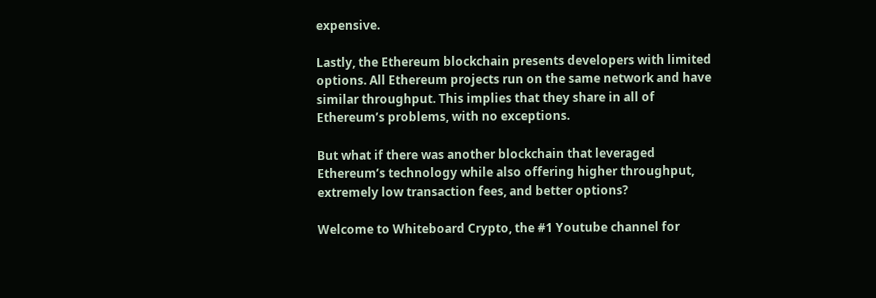expensive.

Lastly, the Ethereum blockchain presents developers with limited options. All Ethereum projects run on the same network and have similar throughput. This implies that they share in all of Ethereum’s problems, with no exceptions.

But what if there was another blockchain that leveraged Ethereum’s technology while also offering higher throughput, extremely low transaction fees, and better options?

Welcome to Whiteboard Crypto, the #1 Youtube channel for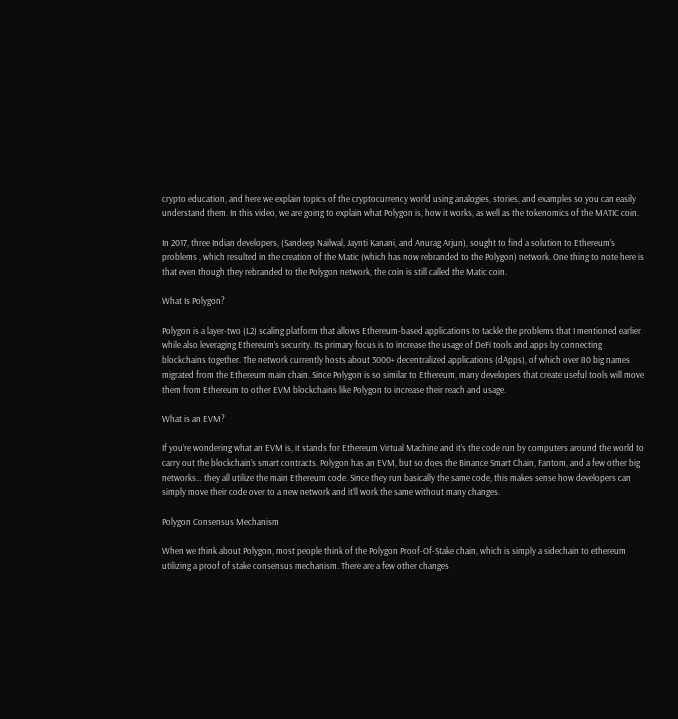crypto education, and here we explain topics of the cryptocurrency world using analogies, stories, and examples so you can easily understand them. In this video, we are going to explain what Polygon is, how it works, as well as the tokenomics of the MATIC coin.

In 2017, three Indian developers, (Sandeep Nailwal, Jaynti Kanani, and Anurag Arjun), sought to find a solution to Ethereum’s problems , which resulted in the creation of the Matic (which has now rebranded to the Polygon) network. One thing to note here is that even though they rebranded to the Polygon network, the coin is still called the Matic coin.

What Is Polygon?

Polygon is a layer-two (L2) scaling platform that allows Ethereum-based applications to tackle the problems that I mentioned earlier while also leveraging Ethereum’s security. Its primary focus is to increase the usage of DeFi tools and apps by connecting blockchains together. The network currently hosts about 3000+ decentralized applications (dApps), of which over 80 big names migrated from the Ethereum main chain. Since Polygon is so similar to Ethereum, many developers that create useful tools will move them from Ethereum to other EVM blockchains like Polygon to increase their reach and usage.

What is an EVM?

If you’re wondering what an EVM is, it stands for Ethereum Virtual Machine and it’s the code run by computers around the world to carry out the blockchain’s smart contracts. Polygon has an EVM, but so does the Binance Smart Chain, Fantom, and a few other big networks… they all utilize the main Ethereum code. Since they run basically the same code, this makes sense how developers can simply move their code over to a new network and it’ll work the same without many changes.

Polygon Consensus Mechanism

When we think about Polygon, most people think of the Polygon Proof-Of-Stake chain, which is simply a sidechain to ethereum utilizing a proof of stake consensus mechanism. There are a few other changes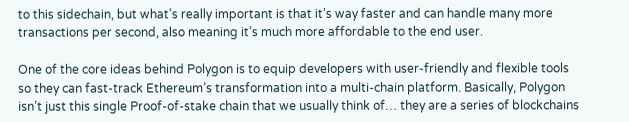to this sidechain, but what’s really important is that it’s way faster and can handle many more transactions per second, also meaning it’s much more affordable to the end user.

One of the core ideas behind Polygon is to equip developers with user-friendly and flexible tools so they can fast-track Ethereum’s transformation into a multi-chain platform. Basically, Polygon isn’t just this single Proof-of-stake chain that we usually think of… they are a series of blockchains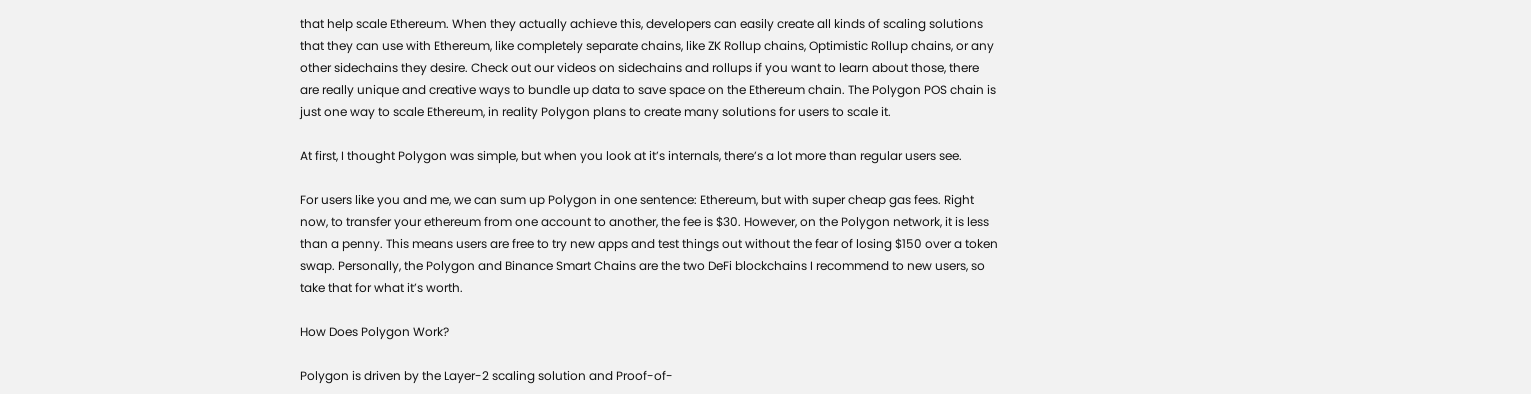that help scale Ethereum. When they actually achieve this, developers can easily create all kinds of scaling solutions that they can use with Ethereum, like completely separate chains, like ZK Rollup chains, Optimistic Rollup chains, or any other sidechains they desire. Check out our videos on sidechains and rollups if you want to learn about those, there are really unique and creative ways to bundle up data to save space on the Ethereum chain. The Polygon POS chain is just one way to scale Ethereum, in reality Polygon plans to create many solutions for users to scale it.

At first, I thought Polygon was simple, but when you look at it’s internals, there’s a lot more than regular users see.

For users like you and me, we can sum up Polygon in one sentence: Ethereum, but with super cheap gas fees. Right now, to transfer your ethereum from one account to another, the fee is $30. However, on the Polygon network, it is less than a penny. This means users are free to try new apps and test things out without the fear of losing $150 over a token swap. Personally, the Polygon and Binance Smart Chains are the two DeFi blockchains I recommend to new users, so take that for what it’s worth.

How Does Polygon Work?

Polygon is driven by the Layer-2 scaling solution and Proof-of-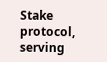Stake protocol, serving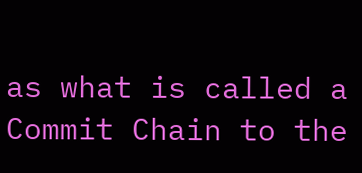as what is called a Commit Chain to the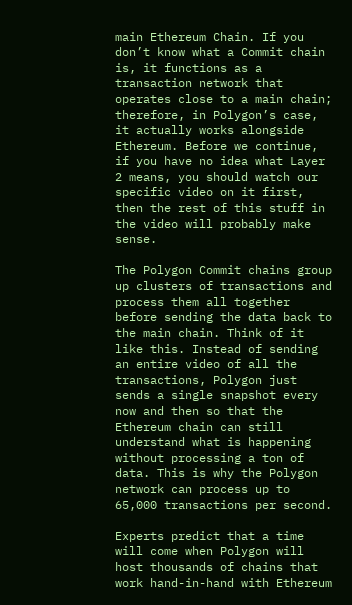main Ethereum Chain. If you don’t know what a Commit chain is, it functions as a transaction network that operates close to a main chain; therefore, in Polygon’s case, it actually works alongside Ethereum. Before we continue, if you have no idea what Layer 2 means, you should watch our specific video on it first, then the rest of this stuff in the video will probably make sense.

The Polygon Commit chains group up clusters of transactions and process them all together before sending the data back to the main chain. Think of it like this. Instead of sending an entire video of all the transactions, Polygon just sends a single snapshot every now and then so that the Ethereum chain can still understand what is happening without processing a ton of data. This is why the Polygon network can process up to 65,000 transactions per second.

Experts predict that a time will come when Polygon will host thousands of chains that work hand-in-hand with Ethereum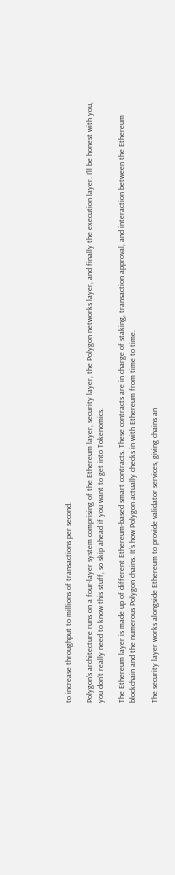to increase throughput to millions of transactions per second.

Polygon’s architecture runs on a four-layer system comprising of the Ethereum layer, security layer, the Polygon networks layer, and finally the execution layer. I’ll be honest with you, you don’t really need to know this stuff, so skip ahead if you want to get into Tokenomics.

The Ethereum layer is made up of different Ethereum-based smart contracts. These contracts are in charge of staking, transaction approval, and interaction between the Ethereum blockchain and the numerous Polygon chains. It’s how Polygon actually checks in with Ethereum from time to time.

The security layer works alongside Ethereum to provide validator services, giving chains an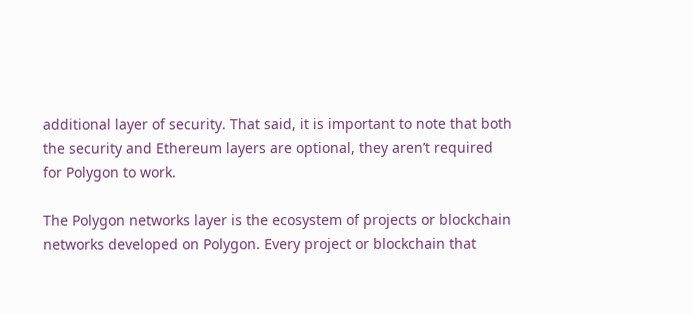additional layer of security. That said, it is important to note that both the security and Ethereum layers are optional, they aren’t required for Polygon to work.

The Polygon networks layer is the ecosystem of projects or blockchain networks developed on Polygon. Every project or blockchain that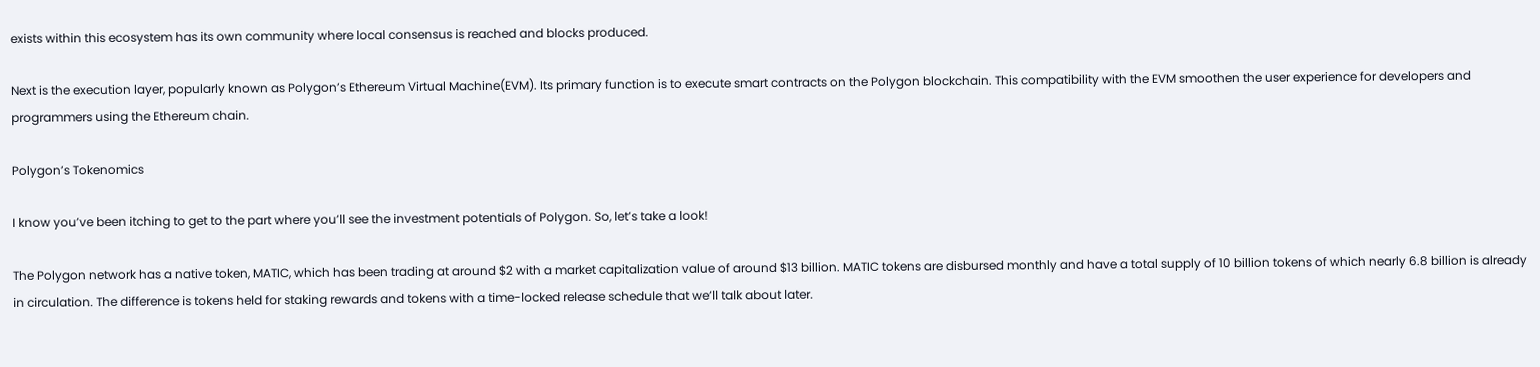exists within this ecosystem has its own community where local consensus is reached and blocks produced.

Next is the execution layer, popularly known as Polygon’s Ethereum Virtual Machine(EVM). Its primary function is to execute smart contracts on the Polygon blockchain. This compatibility with the EVM smoothen the user experience for developers and programmers using the Ethereum chain.

Polygon’s Tokenomics

I know you’ve been itching to get to the part where you’ll see the investment potentials of Polygon. So, let’s take a look!

The Polygon network has a native token, MATIC, which has been trading at around $2 with a market capitalization value of around $13 billion. MATIC tokens are disbursed monthly and have a total supply of 10 billion tokens of which nearly 6.8 billion is already in circulation. The difference is tokens held for staking rewards and tokens with a time-locked release schedule that we’ll talk about later.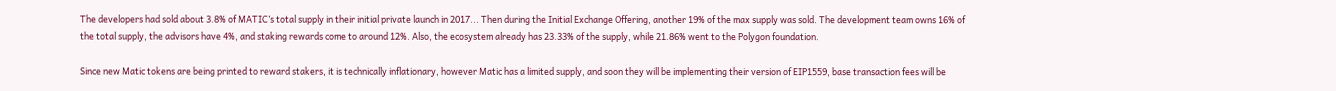The developers had sold about 3.8% of MATIC’s total supply in their initial private launch in 2017... Then during the Initial Exchange Offering, another 19% of the max supply was sold. The development team owns 16% of the total supply, the advisors have 4%, and staking rewards come to around 12%. Also, the ecosystem already has 23.33% of the supply, while 21.86% went to the Polygon foundation.

Since new Matic tokens are being printed to reward stakers, it is technically inflationary, however Matic has a limited supply, and soon they will be implementing their version of EIP1559, base transaction fees will be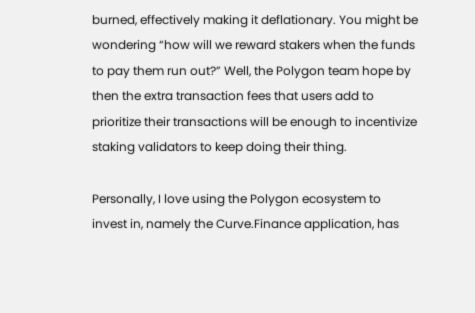burned, effectively making it deflationary. You might be wondering “how will we reward stakers when the funds to pay them run out?” Well, the Polygon team hope by then the extra transaction fees that users add to prioritize their transactions will be enough to incentivize staking validators to keep doing their thing.

Personally, I love using the Polygon ecosystem to invest in, namely the Curve.Finance application, has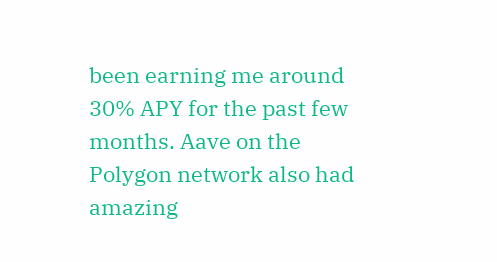been earning me around 30% APY for the past few months. Aave on the Polygon network also had amazing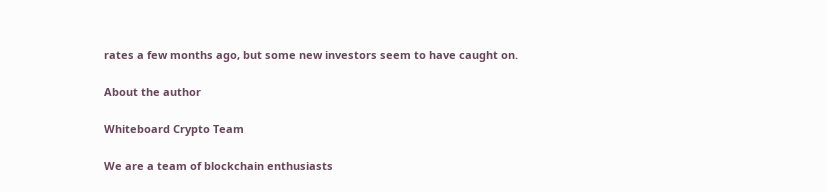rates a few months ago, but some new investors seem to have caught on.

About the author

Whiteboard Crypto Team

We are a team of blockchain enthusiasts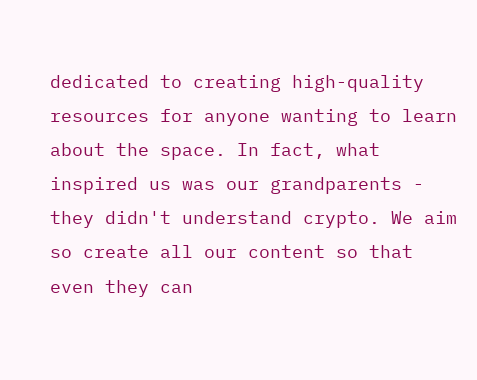dedicated to creating high-quality resources for anyone wanting to learn about the space. In fact, what inspired us was our grandparents - they didn't understand crypto. We aim so create all our content so that even they can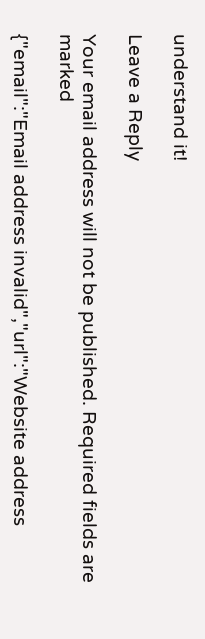understand it!

Leave a Reply

Your email address will not be published. Required fields are marked

{"email":"Email address invalid","url":"Website address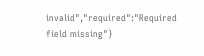invalid","required":"Required field missing"}